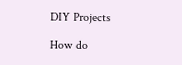DIY Projects

How do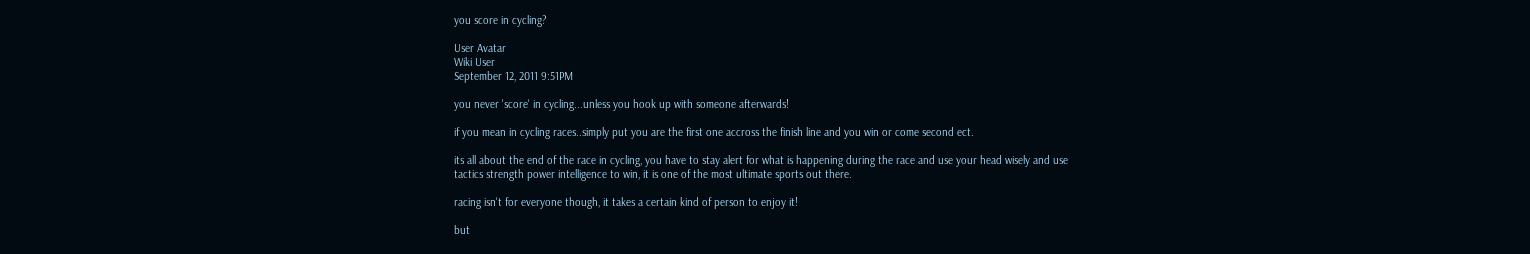you score in cycling?

User Avatar
Wiki User
September 12, 2011 9:51PM

you never 'score' in cycling...unless you hook up with someone afterwards!

if you mean in cycling races..simply put you are the first one accross the finish line and you win or come second ect.

its all about the end of the race in cycling, you have to stay alert for what is happening during the race and use your head wisely and use tactics strength power intelligence to win, it is one of the most ultimate sports out there.

racing isn't for everyone though, it takes a certain kind of person to enjoy it!

but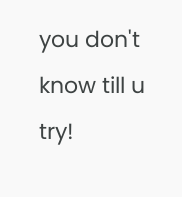you don't know till u try!